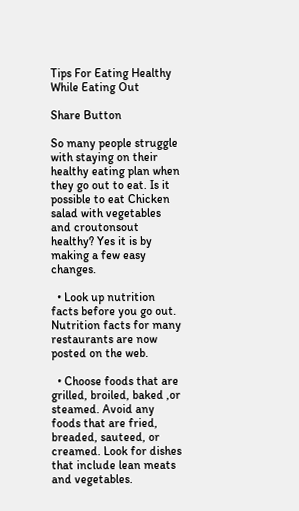Tips For Eating Healthy While Eating Out

Share Button

So many people struggle with staying on their healthy eating plan when they go out to eat. Is it possible to eat Chicken salad with vegetables and croutonsout healthy? Yes it is by making a few easy changes.

  • Look up nutrition facts before you go out. Nutrition facts for many restaurants are now posted on the web.

  • Choose foods that are grilled, broiled, baked ,or steamed. Avoid any foods that are fried, breaded, sauteed, or creamed. Look for dishes that include lean meats and vegetables.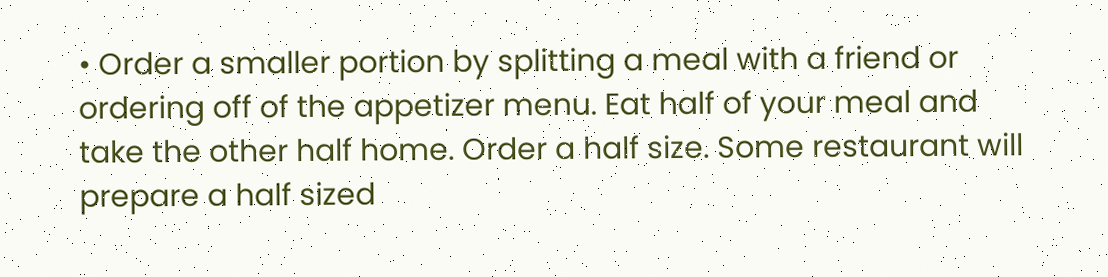• Order a smaller portion by splitting a meal with a friend or ordering off of the appetizer menu. Eat half of your meal and take the other half home. Order a half size. Some restaurant will prepare a half sized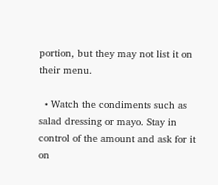portion, but they may not list it on their menu.

  • Watch the condiments such as salad dressing or mayo. Stay in control of the amount and ask for it on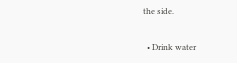the side.

  • Drink water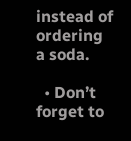instead of ordering a soda.

  • Don’t forget to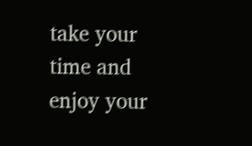take your time and enjoy your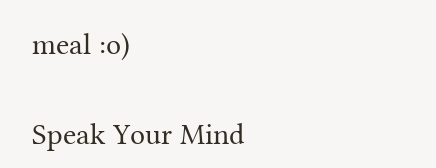meal :o)

Speak Your Mind